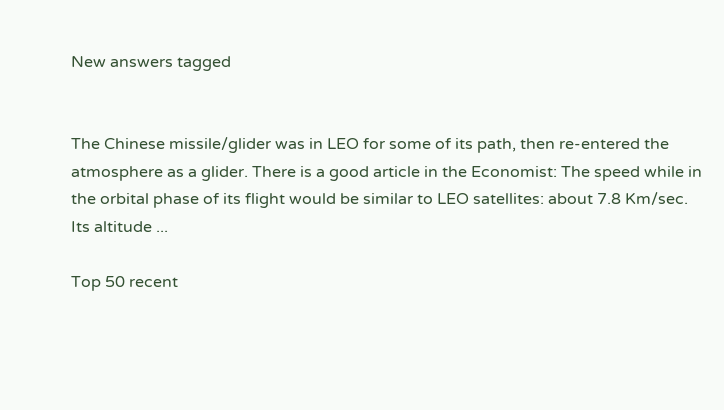New answers tagged


The Chinese missile/glider was in LEO for some of its path, then re-entered the atmosphere as a glider. There is a good article in the Economist: The speed while in the orbital phase of its flight would be similar to LEO satellites: about 7.8 Km/sec. Its altitude ...

Top 50 recent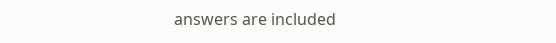answers are included